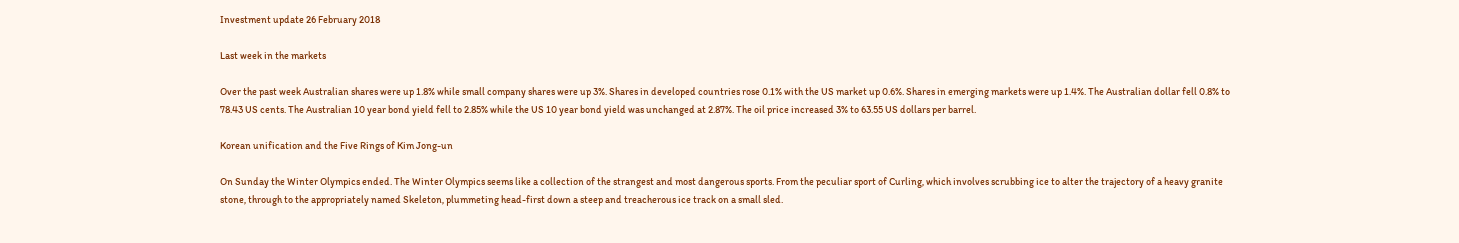Investment update 26 February 2018

Last week in the markets

Over the past week Australian shares were up 1.8% while small company shares were up 3%. Shares in developed countries rose 0.1% with the US market up 0.6%. Shares in emerging markets were up 1.4%. The Australian dollar fell 0.8% to 78.43 US cents. The Australian 10 year bond yield fell to 2.85% while the US 10 year bond yield was unchanged at 2.87%. The oil price increased 3% to 63.55 US dollars per barrel.

Korean unification and the Five Rings of Kim Jong-un

On Sunday the Winter Olympics ended. The Winter Olympics seems like a collection of the strangest and most dangerous sports. From the peculiar sport of Curling, which involves scrubbing ice to alter the trajectory of a heavy granite stone, through to the appropriately named Skeleton, plummeting head-first down a steep and treacherous ice track on a small sled.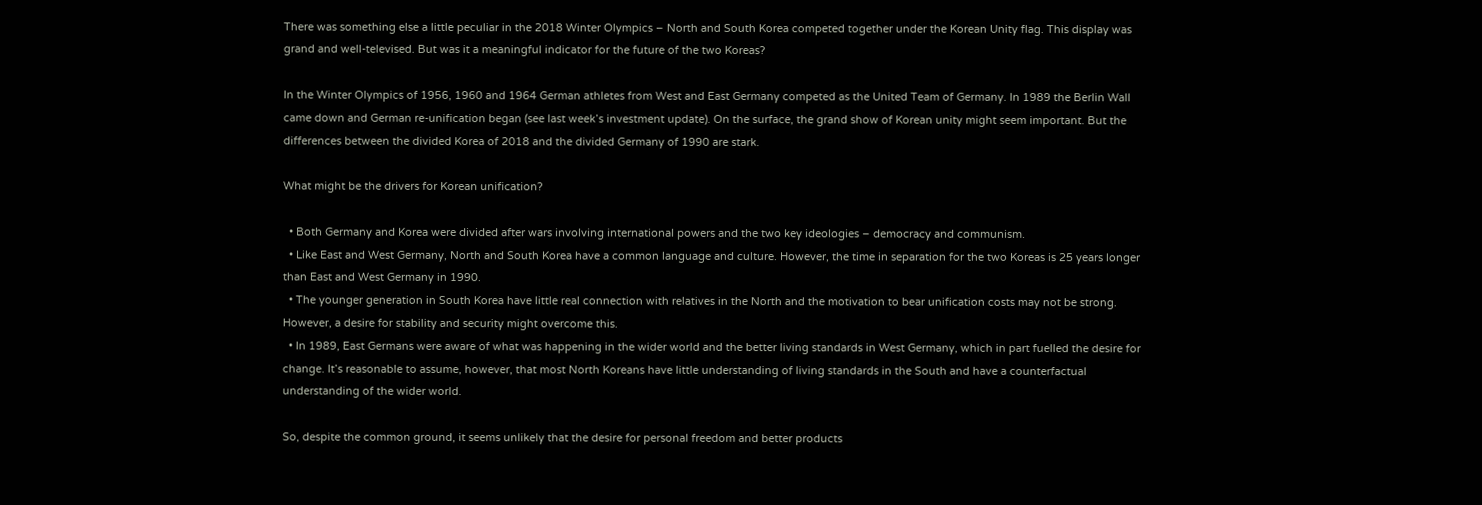There was something else a little peculiar in the 2018 Winter Olympics – North and South Korea competed together under the Korean Unity flag. This display was grand and well-televised. But was it a meaningful indicator for the future of the two Koreas?

In the Winter Olympics of 1956, 1960 and 1964 German athletes from West and East Germany competed as the United Team of Germany. In 1989 the Berlin Wall came down and German re-unification began (see last week’s investment update). On the surface, the grand show of Korean unity might seem important. But the differences between the divided Korea of 2018 and the divided Germany of 1990 are stark.

What might be the drivers for Korean unification?

  • Both Germany and Korea were divided after wars involving international powers and the two key ideologies – democracy and communism.
  • Like East and West Germany, North and South Korea have a common language and culture. However, the time in separation for the two Koreas is 25 years longer than East and West Germany in 1990.
  • The younger generation in South Korea have little real connection with relatives in the North and the motivation to bear unification costs may not be strong. However, a desire for stability and security might overcome this.
  • In 1989, East Germans were aware of what was happening in the wider world and the better living standards in West Germany, which in part fuelled the desire for change. It’s reasonable to assume, however, that most North Koreans have little understanding of living standards in the South and have a counterfactual understanding of the wider world.

So, despite the common ground, it seems unlikely that the desire for personal freedom and better products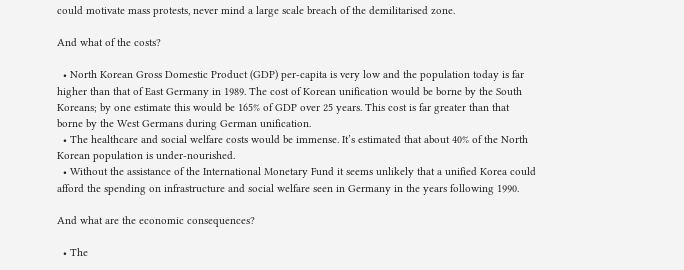could motivate mass protests, never mind a large scale breach of the demilitarised zone.

And what of the costs?

  • North Korean Gross Domestic Product (GDP) per-capita is very low and the population today is far higher than that of East Germany in 1989. The cost of Korean unification would be borne by the South Koreans; by one estimate this would be 165% of GDP over 25 years. This cost is far greater than that borne by the West Germans during German unification.
  • The healthcare and social welfare costs would be immense. It’s estimated that about 40% of the North Korean population is under-nourished.
  • Without the assistance of the International Monetary Fund it seems unlikely that a unified Korea could afford the spending on infrastructure and social welfare seen in Germany in the years following 1990.

And what are the economic consequences?

  • The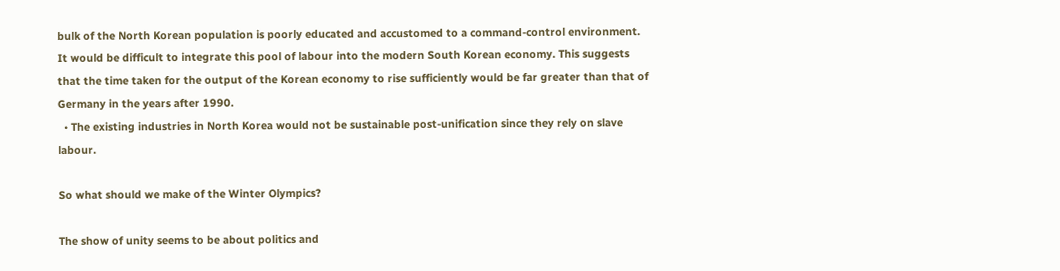bulk of the North Korean population is poorly educated and accustomed to a command-control environment. It would be difficult to integrate this pool of labour into the modern South Korean economy. This suggests that the time taken for the output of the Korean economy to rise sufficiently would be far greater than that of Germany in the years after 1990.
  • The existing industries in North Korea would not be sustainable post-unification since they rely on slave labour.

So what should we make of the Winter Olympics?

The show of unity seems to be about politics and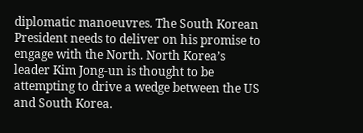diplomatic manoeuvres. The South Korean President needs to deliver on his promise to engage with the North. North Korea’s leader Kim Jong-un is thought to be attempting to drive a wedge between the US and South Korea.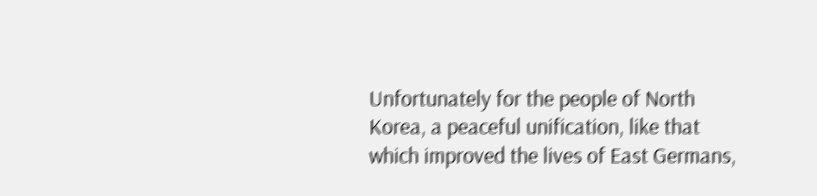Unfortunately for the people of North Korea, a peaceful unification, like that which improved the lives of East Germans,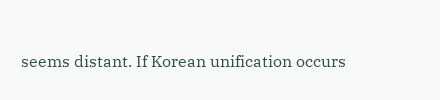seems distant. If Korean unification occurs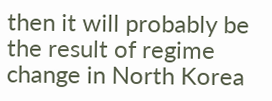then it will probably be the result of regime change in North Korea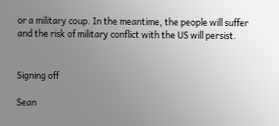or a military coup. In the meantime, the people will suffer and the risk of military conflict with the US will persist.


Signing off

Sean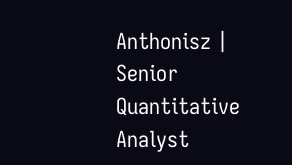Anthonisz | Senior Quantitative Analyst